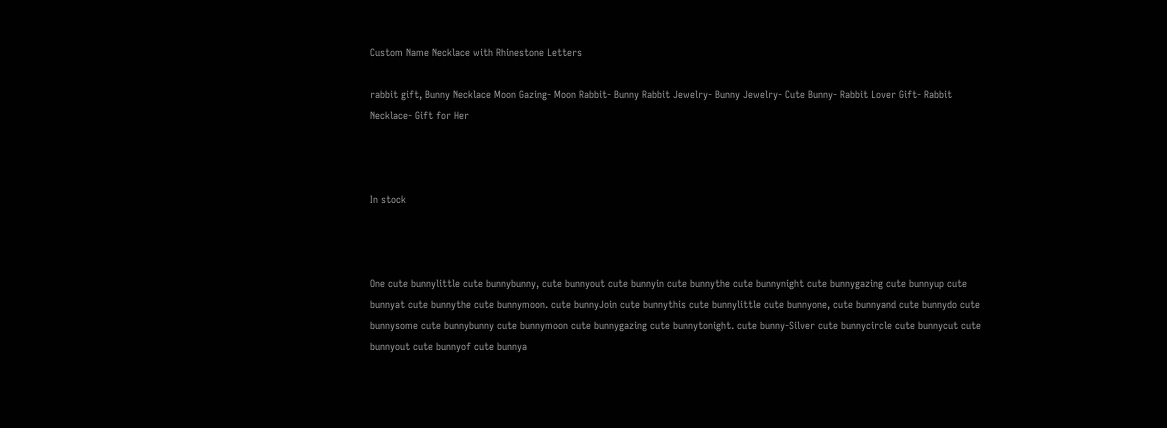Custom Name Necklace with Rhinestone Letters

rabbit gift, Bunny Necklace Moon Gazing- Moon Rabbit- Bunny Rabbit Jewelry- Bunny Jewelry- Cute Bunny- Rabbit Lover Gift- Rabbit Necklace- Gift for Her



In stock



One cute bunnylittle cute bunnybunny, cute bunnyout cute bunnyin cute bunnythe cute bunnynight cute bunnygazing cute bunnyup cute bunnyat cute bunnythe cute bunnymoon. cute bunnyJoin cute bunnythis cute bunnylittle cute bunnyone, cute bunnyand cute bunnydo cute bunnysome cute bunnybunny cute bunnymoon cute bunnygazing cute bunnytonight. cute bunny-Silver cute bunnycircle cute bunnycut cute bunnyout cute bunnyof cute bunnya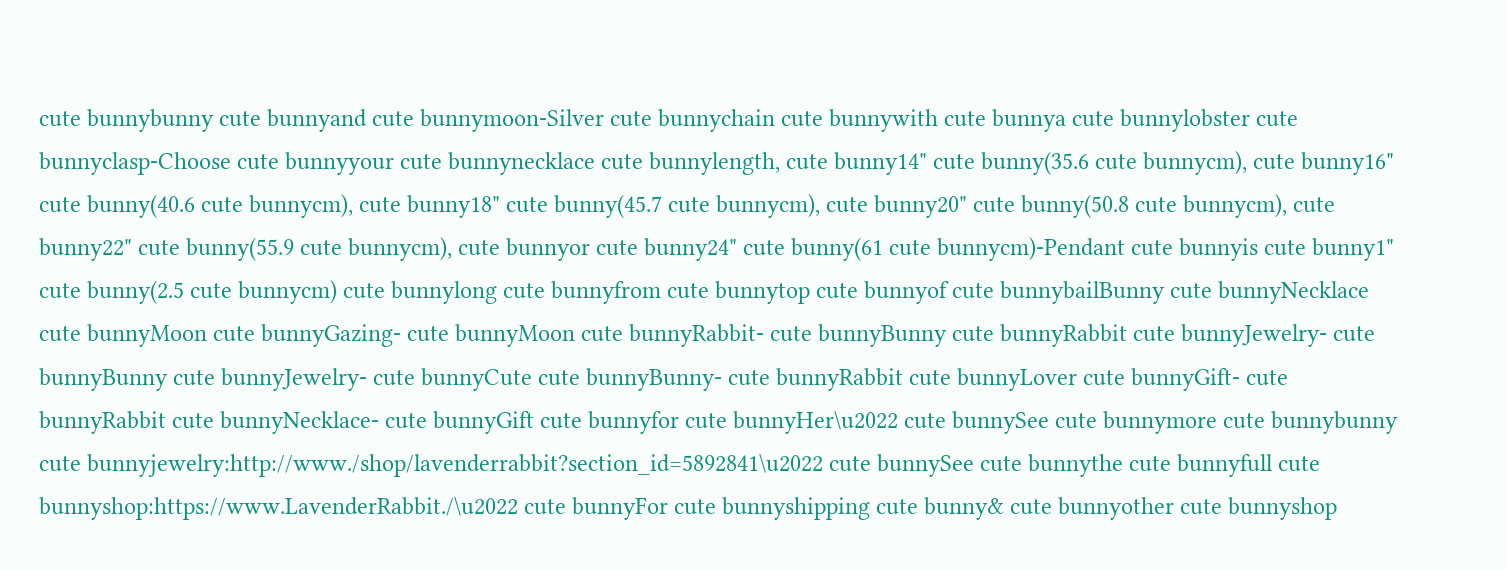cute bunnybunny cute bunnyand cute bunnymoon-Silver cute bunnychain cute bunnywith cute bunnya cute bunnylobster cute bunnyclasp-Choose cute bunnyyour cute bunnynecklace cute bunnylength, cute bunny14" cute bunny(35.6 cute bunnycm), cute bunny16" cute bunny(40.6 cute bunnycm), cute bunny18" cute bunny(45.7 cute bunnycm), cute bunny20" cute bunny(50.8 cute bunnycm), cute bunny22" cute bunny(55.9 cute bunnycm), cute bunnyor cute bunny24" cute bunny(61 cute bunnycm)-Pendant cute bunnyis cute bunny1" cute bunny(2.5 cute bunnycm) cute bunnylong cute bunnyfrom cute bunnytop cute bunnyof cute bunnybailBunny cute bunnyNecklace cute bunnyMoon cute bunnyGazing- cute bunnyMoon cute bunnyRabbit- cute bunnyBunny cute bunnyRabbit cute bunnyJewelry- cute bunnyBunny cute bunnyJewelry- cute bunnyCute cute bunnyBunny- cute bunnyRabbit cute bunnyLover cute bunnyGift- cute bunnyRabbit cute bunnyNecklace- cute bunnyGift cute bunnyfor cute bunnyHer\u2022 cute bunnySee cute bunnymore cute bunnybunny cute bunnyjewelry:http://www./shop/lavenderrabbit?section_id=5892841\u2022 cute bunnySee cute bunnythe cute bunnyfull cute bunnyshop:https://www.LavenderRabbit./\u2022 cute bunnyFor cute bunnyshipping cute bunny& cute bunnyother cute bunnyshop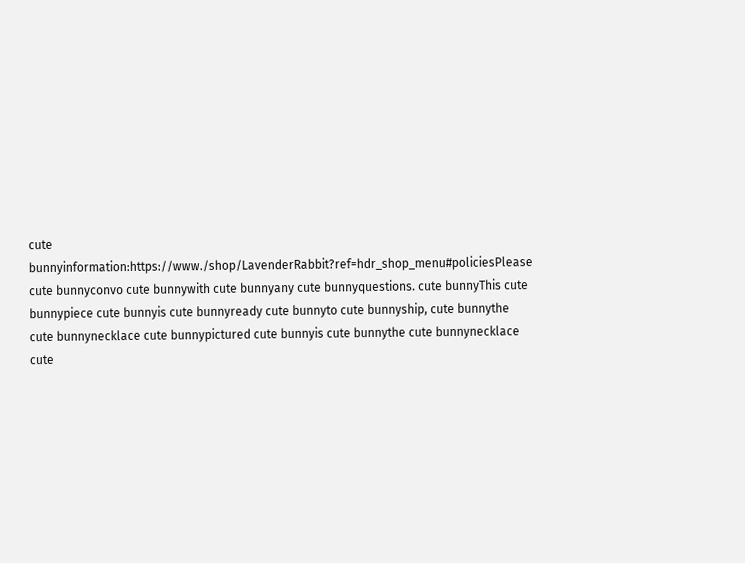cute bunnyinformation:https://www./shop/LavenderRabbit?ref=hdr_shop_menu#policiesPlease cute bunnyconvo cute bunnywith cute bunnyany cute bunnyquestions. cute bunnyThis cute bunnypiece cute bunnyis cute bunnyready cute bunnyto cute bunnyship, cute bunnythe cute bunnynecklace cute bunnypictured cute bunnyis cute bunnythe cute bunnynecklace cute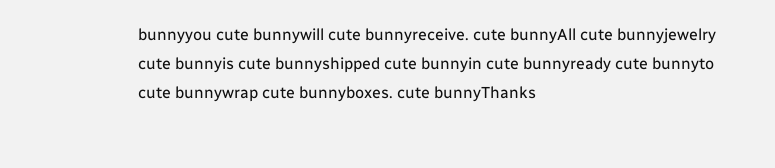bunnyyou cute bunnywill cute bunnyreceive. cute bunnyAll cute bunnyjewelry cute bunnyis cute bunnyshipped cute bunnyin cute bunnyready cute bunnyto cute bunnywrap cute bunnyboxes. cute bunnyThanks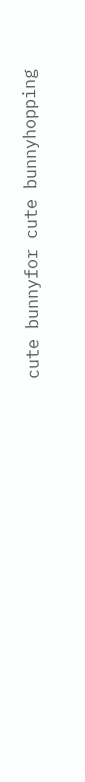cute bunnyfor cute bunnyhopping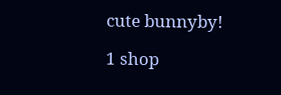cute bunnyby!

1 shop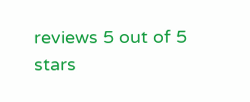reviews 5 out of 5 stars